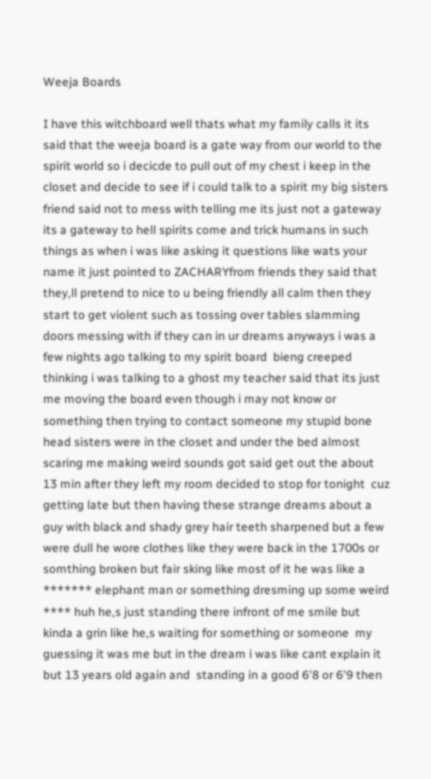Weeja Boards

I have this witchboard well thats what my family calls it its said that the weeja board is a gate way from our world to the spirit world so i decicde to pull out of my chest i keep in the closet and decide to see if i could talk to a spirit my big sisters friend said not to mess with telling me its just not a gateway its a gateway to hell spirits come and trick humans in such things as when i was like asking it questions like wats your name it just pointed to ZACHARYfrom friends they said that they,ll pretend to nice to u being friendly all calm then they start to get violent such as tossing over tables slamming doors messing with if they can in ur dreams anyways i was a few nights ago talking to my spirit board  bieng creeped thinking i was talking to a ghost my teacher said that its just me moving the board even though i may not know or something then trying to contact someone my stupid bone head sisters were in the closet and under the bed almost scaring me making weird sounds got said get out the about 13 min after they left my room decided to stop for tonight  cuz getting late but then having these strange dreams about a guy with black and shady grey hair teeth sharpened but a few were dull he wore clothes like they were back in the 1700s or somthing broken but fair sking like most of it he was like a ******* elephant man or something dresming up some weird **** huh he,s just standing there infront of me smile but kinda a grin like he,s waiting for something or someone  my guessing it was me but in the dream i was like cant explain it but 13 years old again and  standing in a good 6'8 or 6'9 then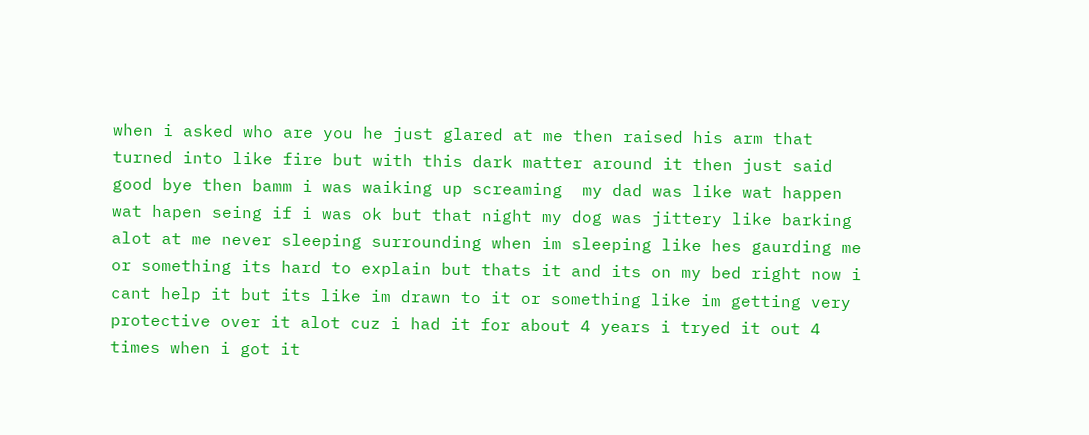when i asked who are you he just glared at me then raised his arm that turned into like fire but with this dark matter around it then just said good bye then bamm i was waiking up screaming  my dad was like wat happen wat hapen seing if i was ok but that night my dog was jittery like barking alot at me never sleeping surrounding when im sleeping like hes gaurding me or something its hard to explain but thats it and its on my bed right now i cant help it but its like im drawn to it or something like im getting very protective over it alot cuz i had it for about 4 years i tryed it out 4 times when i got it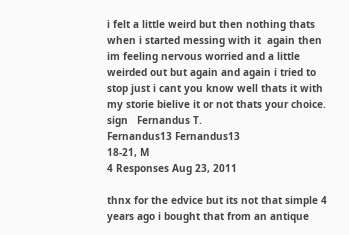i felt a little weird but then nothing thats when i started messing with it  again then im feeling nervous worried and a little weirded out but again and again i tried to stop just i cant you know well thats it with my storie bielive it or not thats your choice.        sign   Fernandus T.
Fernandus13 Fernandus13
18-21, M
4 Responses Aug 23, 2011

thnx for the edvice but its not that simple 4 years ago i bought that from an antique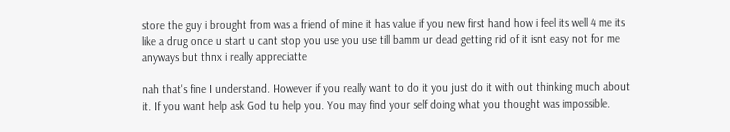store the guy i brought from was a friend of mine it has value if you new first hand how i feel its well 4 me its like a drug once u start u cant stop you use you use till bamm ur dead getting rid of it isnt easy not for me anyways but thnx i really appreciatte

nah that's fine I understand. However if you really want to do it you just do it with out thinking much about it. If you want help ask God tu help you. You may find your self doing what you thought was impossible.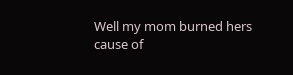Well my mom burned hers cause of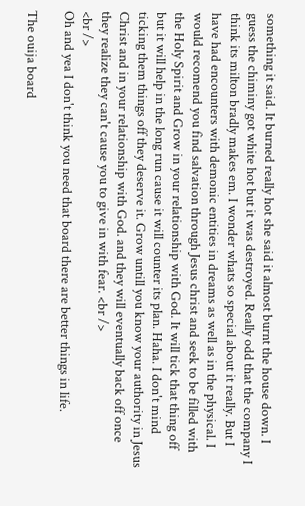something it said. It burned really hot she said it almost burnt the house down. I guess the chiminy got white hot but it was destroyed. Really odd that the company I think its milton bradly makes em. I wonder whats so special about it really. But I have had encounters with demonic entities in dreams as well as in the physical. I would recomend you find salvation through Jesus christ and seek to be filled with the Holy Spirit and Grow in your relationship with God. It will tick that thing off but it will help in the long run cause it will counter its plan. Haha. I don't mind ticking them things off they deserve it. Grow untill you know your authority in Jesus Christ and in your relationship with God. and they will eventually back off once they realize they can't cause you to give in with fear. <br />
<br />
Oh and yea I don't think you need that board there are better things in life.

The ouija board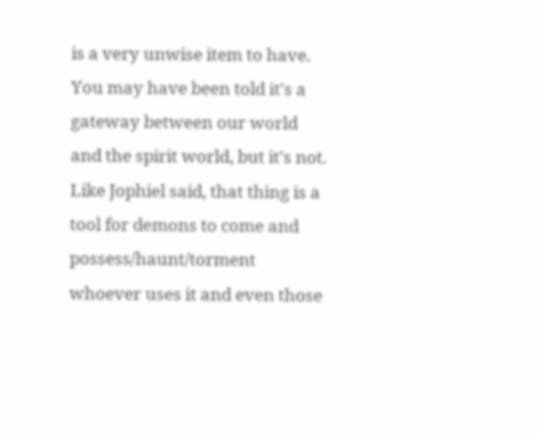is a very unwise item to have. You may have been told it's a gateway between our world and the spirit world, but it's not. Like Jophiel said, that thing is a tool for demons to come and possess/haunt/torment whoever uses it and even those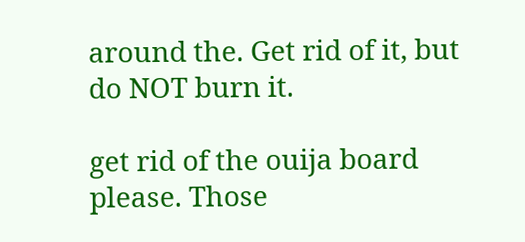around the. Get rid of it, but do NOT burn it.

get rid of the ouija board please. Those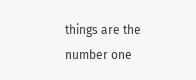things are the number one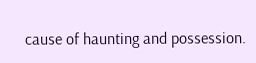cause of haunting and possession.